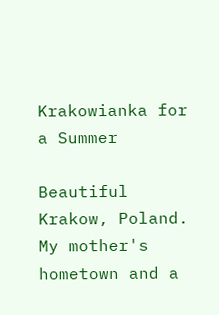Krakowianka for a Summer

Beautiful Krakow, Poland. My mother's hometown and a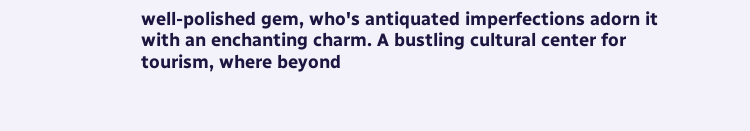well-polished gem, who's antiquated imperfections adorn it with an enchanting charm. A bustling cultural center for tourism, where beyond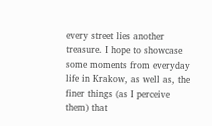every street lies another treasure. I hope to showcase some moments from everyday life in Krakow, as well as, the finer things (as I perceive them) that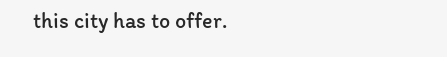this city has to offer.